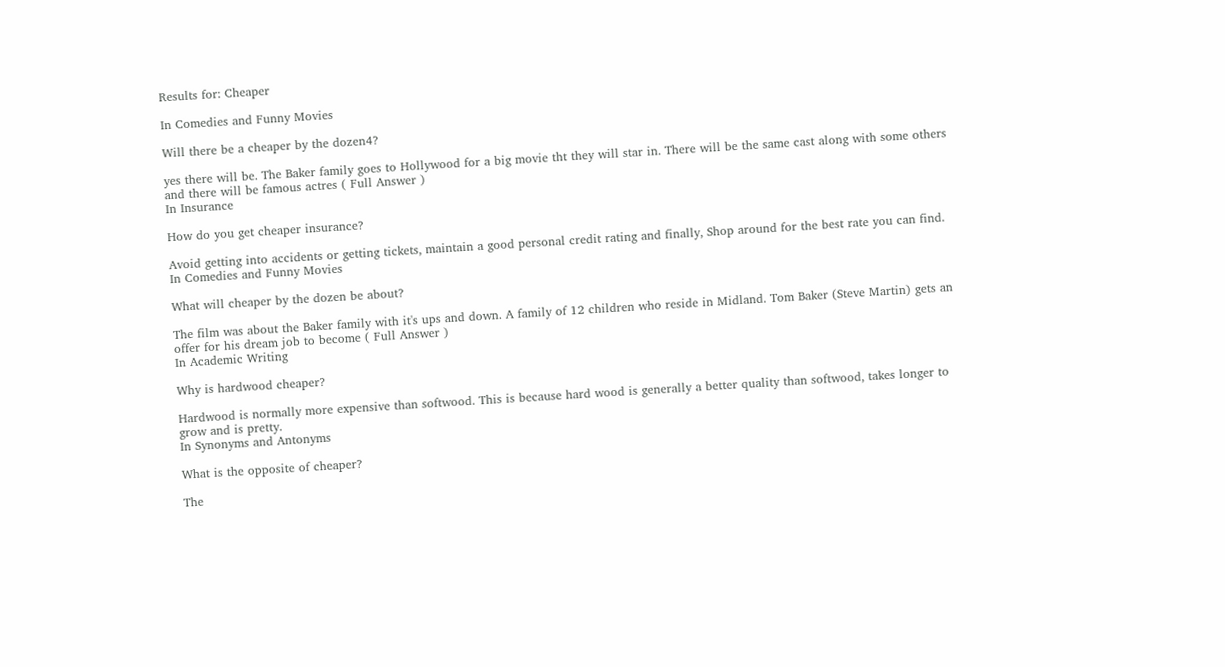Results for: Cheaper

In Comedies and Funny Movies

Will there be a cheaper by the dozen4?

yes there will be. The Baker family goes to Hollywood for a big movie tht they will star in. There will be the same cast along with some others and there will be famous actres ( Full Answer )
In Insurance

How do you get cheaper insurance?

Avoid getting into accidents or getting tickets, maintain a good personal credit rating and finally, Shop around for the best rate you can find.
In Comedies and Funny Movies

What will cheaper by the dozen be about?

The film was about the Baker family with it's ups and down. A family of 12 children who reside in Midland. Tom Baker (Steve Martin) gets an offer for his dream job to become ( Full Answer )
In Academic Writing

Why is hardwood cheaper?

Hardwood is normally more expensive than softwood. This is because hard wood is generally a better quality than softwood, takes longer to grow and is pretty.
In Synonyms and Antonyms

What is the opposite of cheaper?

The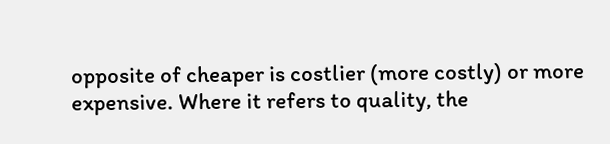opposite of cheaper is costlier (more costly) or more expensive. Where it refers to quality, the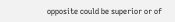opposite could be superior or of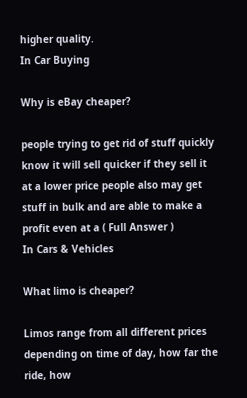higher quality.
In Car Buying

Why is eBay cheaper?

people trying to get rid of stuff quickly know it will sell quicker if they sell it at a lower price people also may get stuff in bulk and are able to make a profit even at a ( Full Answer )
In Cars & Vehicles

What limo is cheaper?

Limos range from all different prices depending on time of day, how far the ride, how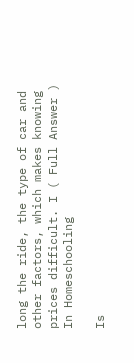long the ride, the type of car and other factors, which makes knowing prices difficult. I ( Full Answer )
In Homeschooling

Is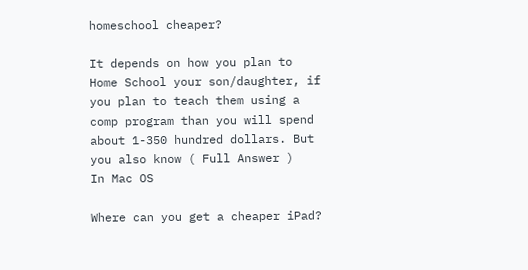homeschool cheaper?

It depends on how you plan to Home School your son/daughter, if you plan to teach them using a comp program than you will spend about 1-350 hundred dollars. But you also know ( Full Answer )
In Mac OS

Where can you get a cheaper iPad?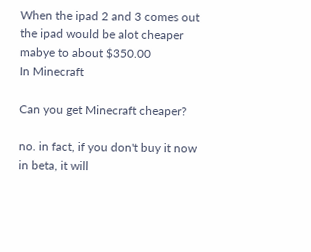When the ipad 2 and 3 comes out the ipad would be alot cheaper mabye to about $350.00
In Minecraft

Can you get Minecraft cheaper?

no. in fact, if you don't buy it now in beta, it will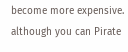become more expensive. although you can Pirate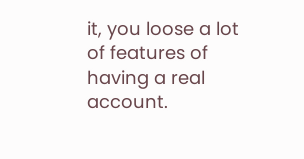it, you loose a lot of features of having a real account.